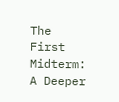The First Midterm: A Deeper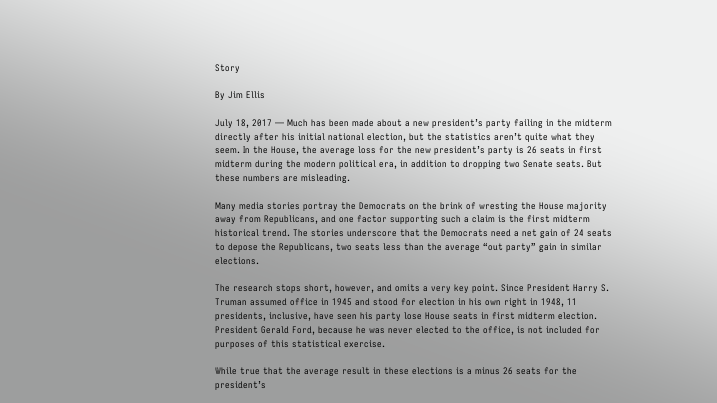Story

By Jim Ellis

July 18, 2017 — Much has been made about a new president’s party failing in the midterm directly after his initial national election, but the statistics aren’t quite what they seem. In the House, the average loss for the new president’s party is 26 seats in first midterm during the modern political era, in addition to dropping two Senate seats. But these numbers are misleading.

Many media stories portray the Democrats on the brink of wresting the House majority away from Republicans, and one factor supporting such a claim is the first midterm historical trend. The stories underscore that the Democrats need a net gain of 24 seats to depose the Republicans, two seats less than the average “out party” gain in similar elections.

The research stops short, however, and omits a very key point. Since President Harry S. Truman assumed office in 1945 and stood for election in his own right in 1948, 11 presidents, inclusive, have seen his party lose House seats in first midterm election. President Gerald Ford, because he was never elected to the office, is not included for purposes of this statistical exercise.

While true that the average result in these elections is a minus 26 seats for the president’s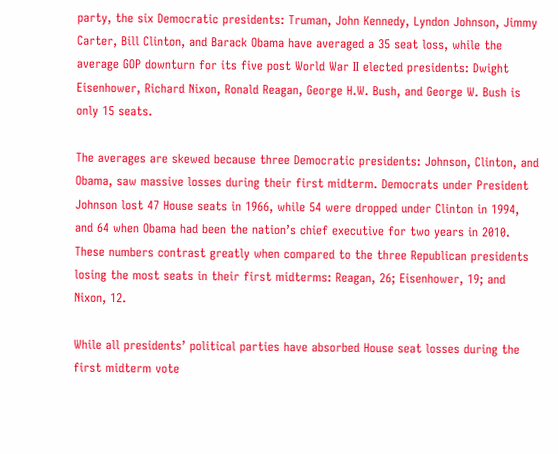party, the six Democratic presidents: Truman, John Kennedy, Lyndon Johnson, Jimmy Carter, Bill Clinton, and Barack Obama have averaged a 35 seat loss, while the average GOP downturn for its five post World War II elected presidents: Dwight Eisenhower, Richard Nixon, Ronald Reagan, George H.W. Bush, and George W. Bush is only 15 seats.

The averages are skewed because three Democratic presidents: Johnson, Clinton, and Obama, saw massive losses during their first midterm. Democrats under President Johnson lost 47 House seats in 1966, while 54 were dropped under Clinton in 1994, and 64 when Obama had been the nation’s chief executive for two years in 2010. These numbers contrast greatly when compared to the three Republican presidents losing the most seats in their first midterms: Reagan, 26; Eisenhower, 19; and Nixon, 12.

While all presidents’ political parties have absorbed House seat losses during the first midterm vote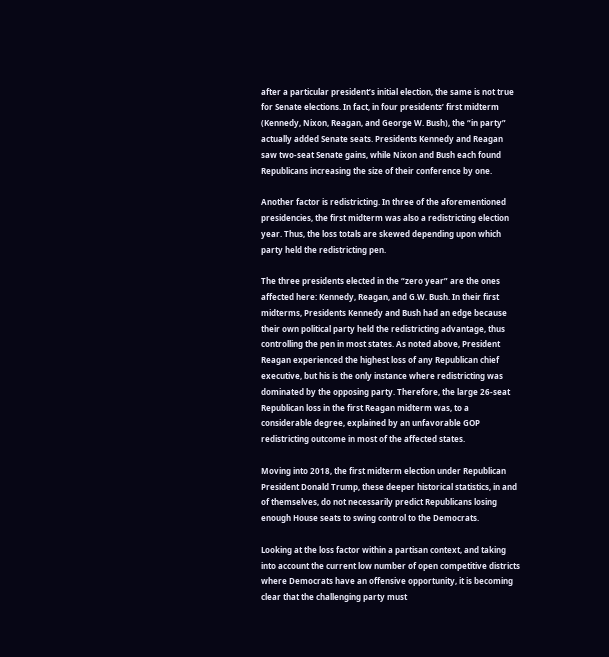after a particular president’s initial election, the same is not true for Senate elections. In fact, in four presidents’ first midterm (Kennedy, Nixon, Reagan, and George W. Bush), the “in party” actually added Senate seats. Presidents Kennedy and Reagan saw two-seat Senate gains, while Nixon and Bush each found Republicans increasing the size of their conference by one.

Another factor is redistricting. In three of the aforementioned presidencies, the first midterm was also a redistricting election year. Thus, the loss totals are skewed depending upon which party held the redistricting pen.

The three presidents elected in the “zero year” are the ones affected here: Kennedy, Reagan, and G.W. Bush. In their first midterms, Presidents Kennedy and Bush had an edge because their own political party held the redistricting advantage, thus controlling the pen in most states. As noted above, President Reagan experienced the highest loss of any Republican chief executive, but his is the only instance where redistricting was dominated by the opposing party. Therefore, the large 26-seat Republican loss in the first Reagan midterm was, to a considerable degree, explained by an unfavorable GOP redistricting outcome in most of the affected states.

Moving into 2018, the first midterm election under Republican President Donald Trump, these deeper historical statistics, in and of themselves, do not necessarily predict Republicans losing enough House seats to swing control to the Democrats.

Looking at the loss factor within a partisan context, and taking into account the current low number of open competitive districts where Democrats have an offensive opportunity, it is becoming clear that the challenging party must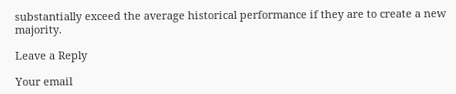substantially exceed the average historical performance if they are to create a new majority.

Leave a Reply

Your email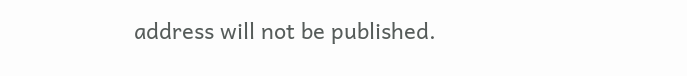address will not be published.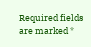Required fields are marked *